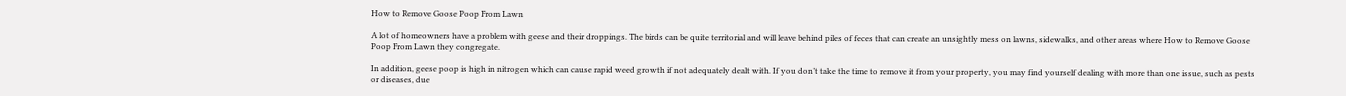How to Remove Goose Poop From Lawn

A lot of homeowners have a problem with geese and their droppings. The birds can be quite territorial and will leave behind piles of feces that can create an unsightly mess on lawns, sidewalks, and other areas where How to Remove Goose Poop From Lawn they congregate.

In addition, geese poop is high in nitrogen which can cause rapid weed growth if not adequately dealt with. If you don’t take the time to remove it from your property, you may find yourself dealing with more than one issue, such as pests or diseases, due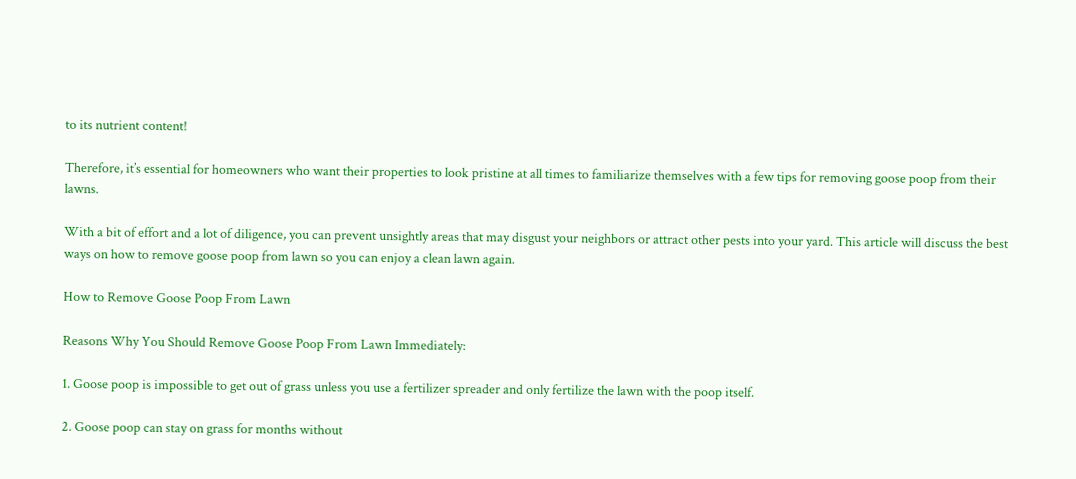to its nutrient content!

Therefore, it’s essential for homeowners who want their properties to look pristine at all times to familiarize themselves with a few tips for removing goose poop from their lawns.

With a bit of effort and a lot of diligence, you can prevent unsightly areas that may disgust your neighbors or attract other pests into your yard. This article will discuss the best ways on how to remove goose poop from lawn so you can enjoy a clean lawn again.

How to Remove Goose Poop From Lawn

Reasons Why You Should Remove Goose Poop From Lawn Immediately:

1. Goose poop is impossible to get out of grass unless you use a fertilizer spreader and only fertilize the lawn with the poop itself.

2. Goose poop can stay on grass for months without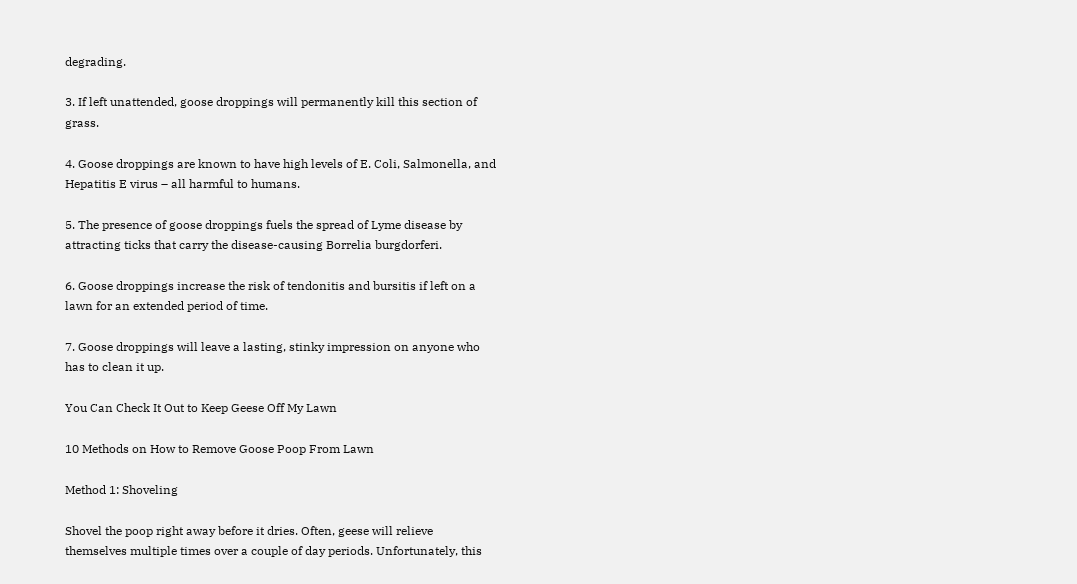degrading.

3. If left unattended, goose droppings will permanently kill this section of grass.

4. Goose droppings are known to have high levels of E. Coli, Salmonella, and Hepatitis E virus – all harmful to humans.

5. The presence of goose droppings fuels the spread of Lyme disease by attracting ticks that carry the disease-causing Borrelia burgdorferi.

6. Goose droppings increase the risk of tendonitis and bursitis if left on a lawn for an extended period of time.

7. Goose droppings will leave a lasting, stinky impression on anyone who has to clean it up.

You Can Check It Out to Keep Geese Off My Lawn

10 Methods on How to Remove Goose Poop From Lawn

Method 1: Shoveling

Shovel the poop right away before it dries. Often, geese will relieve themselves multiple times over a couple of day periods. Unfortunately, this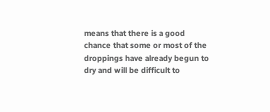means that there is a good chance that some or most of the droppings have already begun to dry and will be difficult to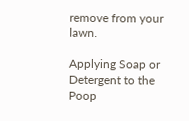remove from your lawn.

Applying Soap or  Detergent to the Poop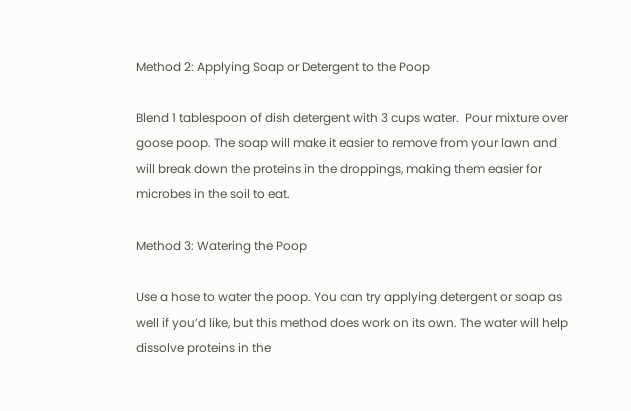Method 2: Applying Soap or Detergent to the Poop

Blend 1 tablespoon of dish detergent with 3 cups water.  Pour mixture over goose poop. The soap will make it easier to remove from your lawn and will break down the proteins in the droppings, making them easier for microbes in the soil to eat.

Method 3: Watering the Poop

Use a hose to water the poop. You can try applying detergent or soap as well if you’d like, but this method does work on its own. The water will help dissolve proteins in the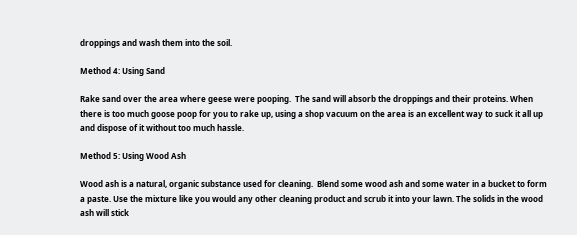droppings and wash them into the soil.

Method 4: Using Sand

Rake sand over the area where geese were pooping.  The sand will absorb the droppings and their proteins. When there is too much goose poop for you to rake up, using a shop vacuum on the area is an excellent way to suck it all up and dispose of it without too much hassle.

Method 5: Using Wood Ash

Wood ash is a natural, organic substance used for cleaning.  Blend some wood ash and some water in a bucket to form a paste. Use the mixture like you would any other cleaning product and scrub it into your lawn. The solids in the wood ash will stick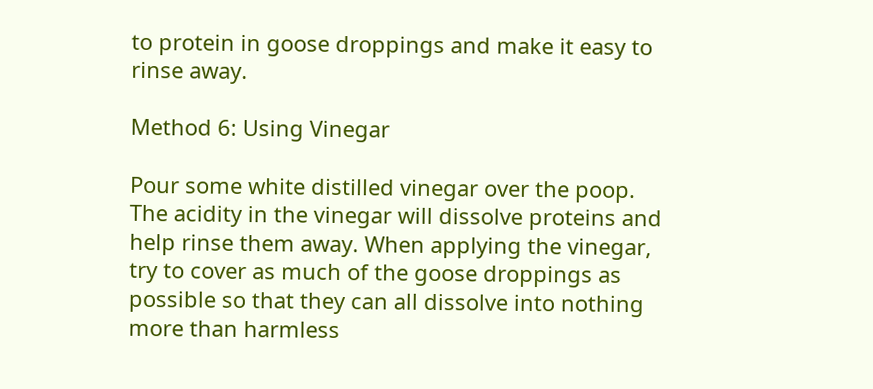to protein in goose droppings and make it easy to rinse away.

Method 6: Using Vinegar

Pour some white distilled vinegar over the poop.  The acidity in the vinegar will dissolve proteins and help rinse them away. When applying the vinegar, try to cover as much of the goose droppings as possible so that they can all dissolve into nothing more than harmless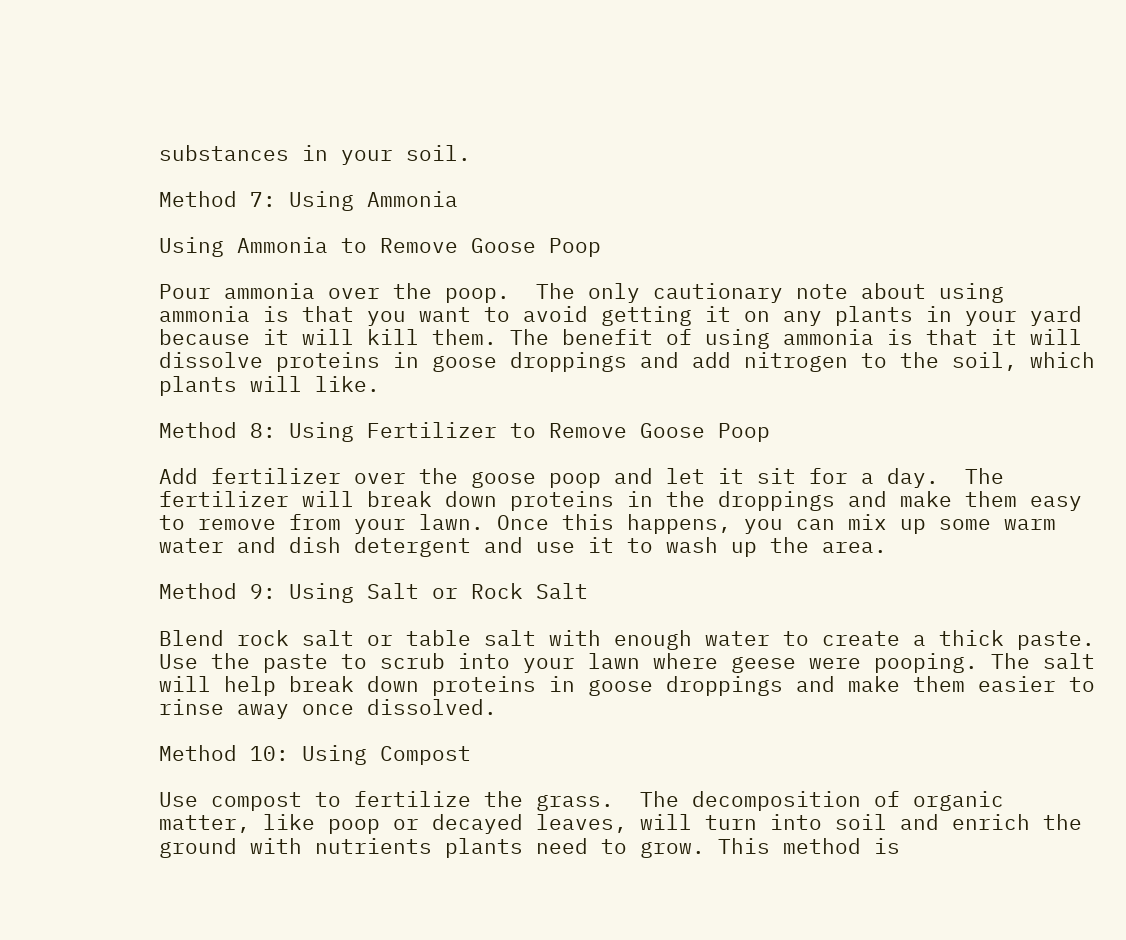substances in your soil.

Method 7: Using Ammonia

Using Ammonia to Remove Goose Poop

Pour ammonia over the poop.  The only cautionary note about using ammonia is that you want to avoid getting it on any plants in your yard because it will kill them. The benefit of using ammonia is that it will dissolve proteins in goose droppings and add nitrogen to the soil, which plants will like.

Method 8: Using Fertilizer to Remove Goose Poop

Add fertilizer over the goose poop and let it sit for a day.  The fertilizer will break down proteins in the droppings and make them easy to remove from your lawn. Once this happens, you can mix up some warm water and dish detergent and use it to wash up the area.

Method 9: Using Salt or Rock Salt

Blend rock salt or table salt with enough water to create a thick paste.  Use the paste to scrub into your lawn where geese were pooping. The salt will help break down proteins in goose droppings and make them easier to rinse away once dissolved.

Method 10: Using Compost

Use compost to fertilize the grass.  The decomposition of organic matter, like poop or decayed leaves, will turn into soil and enrich the ground with nutrients plants need to grow. This method is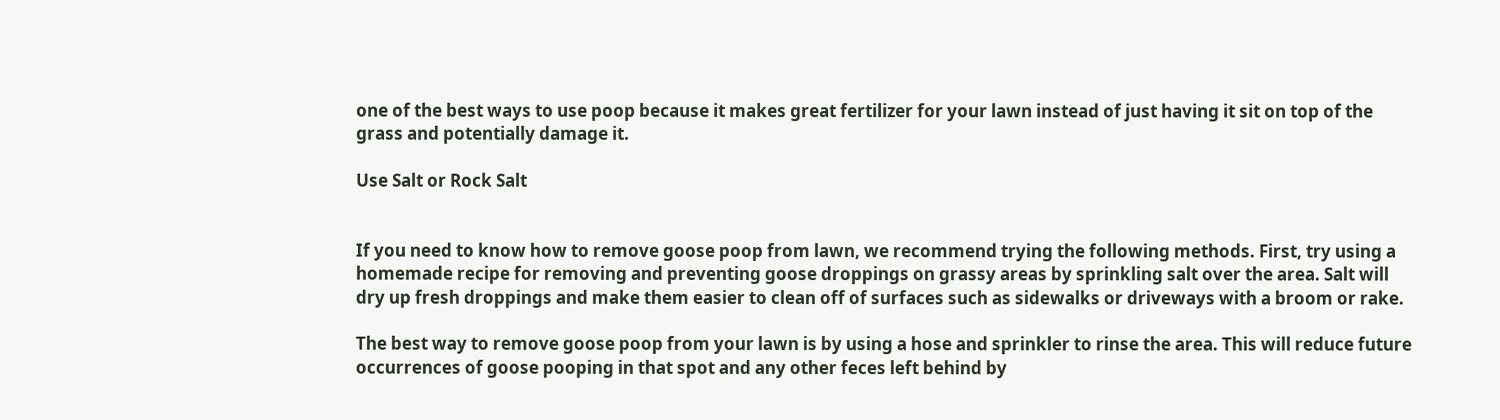one of the best ways to use poop because it makes great fertilizer for your lawn instead of just having it sit on top of the grass and potentially damage it.

Use Salt or Rock Salt


If you need to know how to remove goose poop from lawn, we recommend trying the following methods. First, try using a homemade recipe for removing and preventing goose droppings on grassy areas by sprinkling salt over the area. Salt will dry up fresh droppings and make them easier to clean off of surfaces such as sidewalks or driveways with a broom or rake.

The best way to remove goose poop from your lawn is by using a hose and sprinkler to rinse the area. This will reduce future occurrences of goose pooping in that spot and any other feces left behind by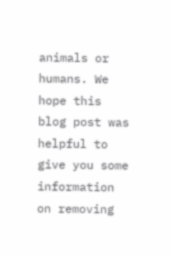animals or humans. We hope this blog post was helpful to give you some information on removing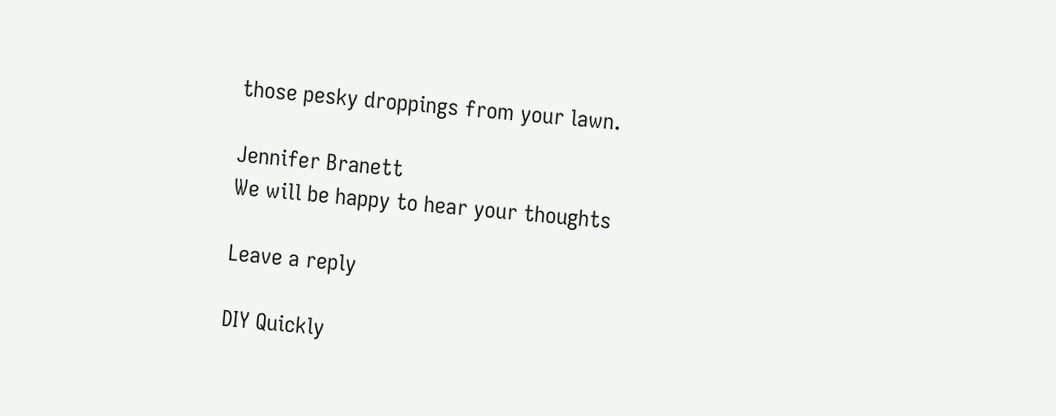those pesky droppings from your lawn.

Jennifer Branett
We will be happy to hear your thoughts

Leave a reply

DIY Quickly